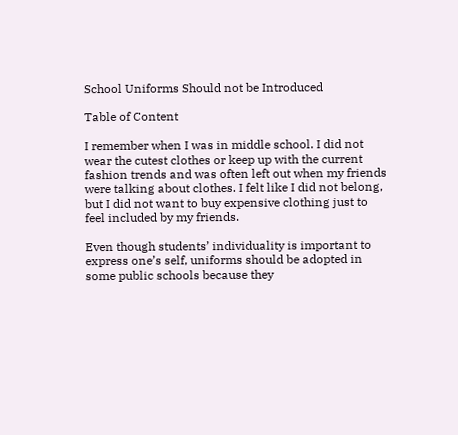School Uniforms Should not be Introduced

Table of Content

I remember when I was in middle school. I did not wear the cutest clothes or keep up with the current fashion trends and was often left out when my friends were talking about clothes. I felt like I did not belong, but I did not want to buy expensive clothing just to feel included by my friends.

Even though students’ individuality is important to express one’s self, uniforms should be adopted in some public schools because they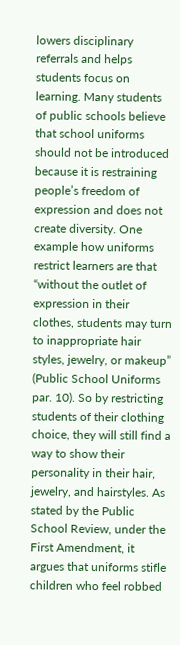lowers disciplinary referrals and helps students focus on learning. Many students of public schools believe that school uniforms should not be introduced because it is restraining people’s freedom of expression and does not create diversity. One example how uniforms restrict learners are that “without the outlet of expression in their clothes, students may turn to inappropriate hair styles, jewelry, or makeup” (Public School Uniforms par. 10). So by restricting students of their clothing choice, they will still find a way to show their personality in their hair, jewelry, and hairstyles. As stated by the Public School Review, under the First Amendment, it argues that uniforms stifle children who feel robbed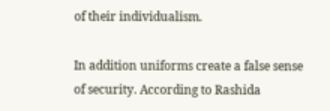of their individualism.

In addition uniforms create a false sense of security. According to Rashida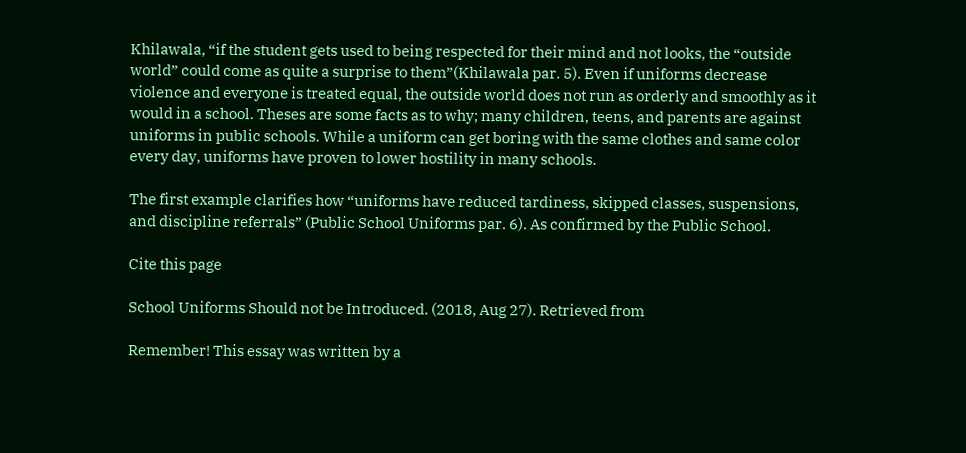Khilawala, “if the student gets used to being respected for their mind and not looks, the “outside world” could come as quite a surprise to them”(Khilawala par. 5). Even if uniforms decrease violence and everyone is treated equal, the outside world does not run as orderly and smoothly as it would in a school. Theses are some facts as to why; many children, teens, and parents are against uniforms in public schools. While a uniform can get boring with the same clothes and same color every day, uniforms have proven to lower hostility in many schools.

The first example clarifies how “uniforms have reduced tardiness, skipped classes, suspensions, and discipline referrals” (Public School Uniforms par. 6). As confirmed by the Public School.

Cite this page

School Uniforms Should not be Introduced. (2018, Aug 27). Retrieved from

Remember! This essay was written by a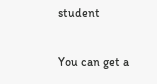student

You can get a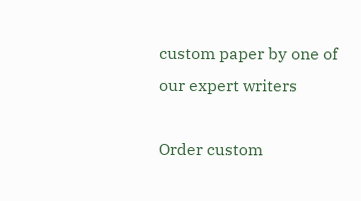custom paper by one of our expert writers

Order custom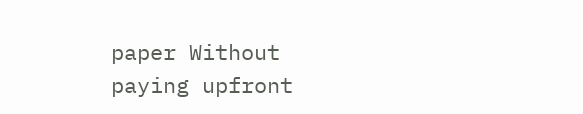paper Without paying upfront